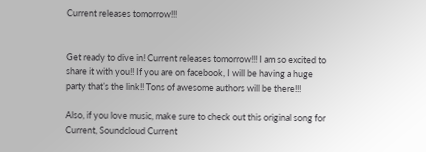Current releases tomorrow!!!


Get ready to dive in! Current releases tomorrow!!! I am so excited to share it with you!! If you are on facebook, I will be having a huge party that’s the link!! Tons of awesome authors will be there!!!

Also, if you love music, make sure to check out this original song for Current, Soundcloud Current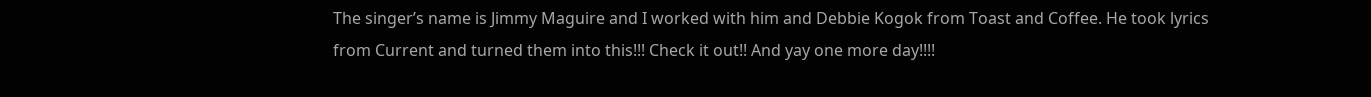The singer’s name is Jimmy Maguire and I worked with him and Debbie Kogok from Toast and Coffee. He took lyrics from Current and turned them into this!!! Check it out!! And yay one more day!!!!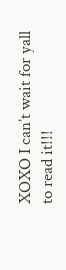XOXO I can’t wait for yall to read it!!!